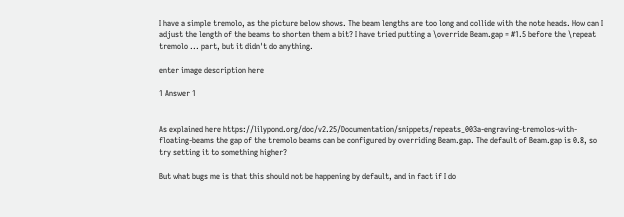I have a simple tremolo, as the picture below shows. The beam lengths are too long and collide with the note heads. How can I adjust the length of the beams to shorten them a bit? I have tried putting a \override Beam.gap = #1.5 before the \repeat tremolo ... part, but it didn't do anything.

enter image description here

1 Answer 1


As explained here https://lilypond.org/doc/v2.25/Documentation/snippets/repeats_003a-engraving-tremolos-with-floating-beams the gap of the tremolo beams can be configured by overriding Beam.gap. The default of Beam.gap is 0.8, so try setting it to something higher?

But what bugs me is that this should not be happening by default, and in fact if I do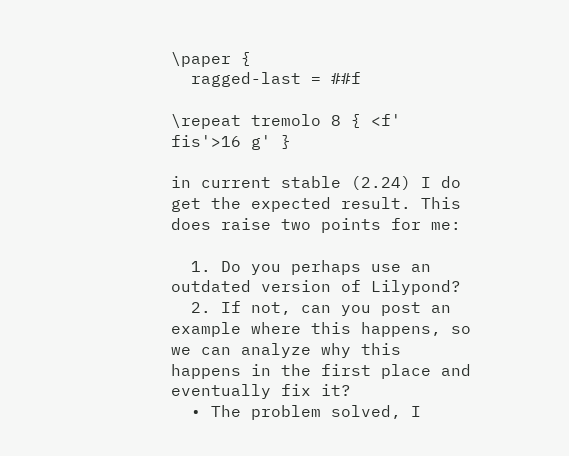\paper {
  ragged-last = ##f

\repeat tremolo 8 { <f' fis'>16 g' }

in current stable (2.24) I do get the expected result. This does raise two points for me:

  1. Do you perhaps use an outdated version of Lilypond?
  2. If not, can you post an example where this happens, so we can analyze why this happens in the first place and eventually fix it?
  • The problem solved, I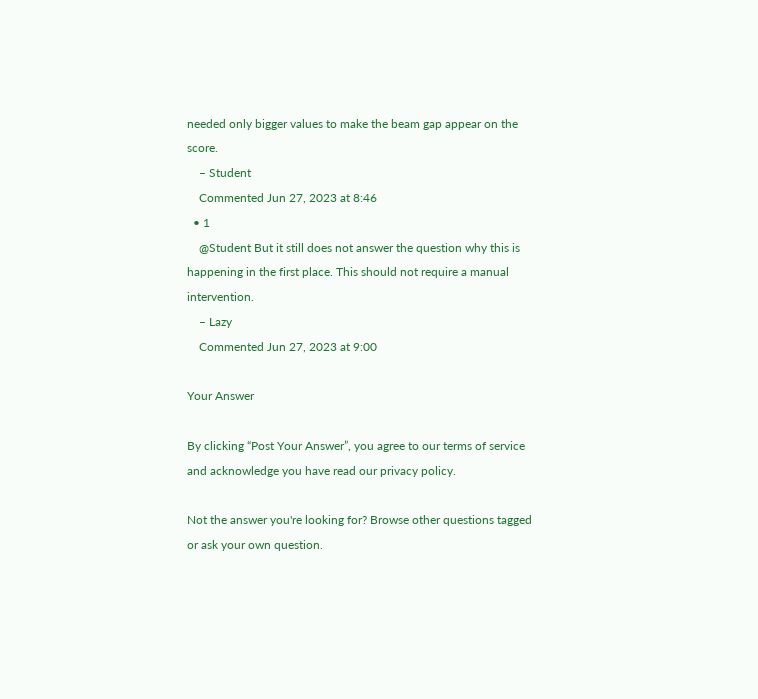needed only bigger values to make the beam gap appear on the score.
    – Student
    Commented Jun 27, 2023 at 8:46
  • 1
    @Student But it still does not answer the question why this is happening in the first place. This should not require a manual intervention.
    – Lazy
    Commented Jun 27, 2023 at 9:00

Your Answer

By clicking “Post Your Answer”, you agree to our terms of service and acknowledge you have read our privacy policy.

Not the answer you're looking for? Browse other questions tagged or ask your own question.